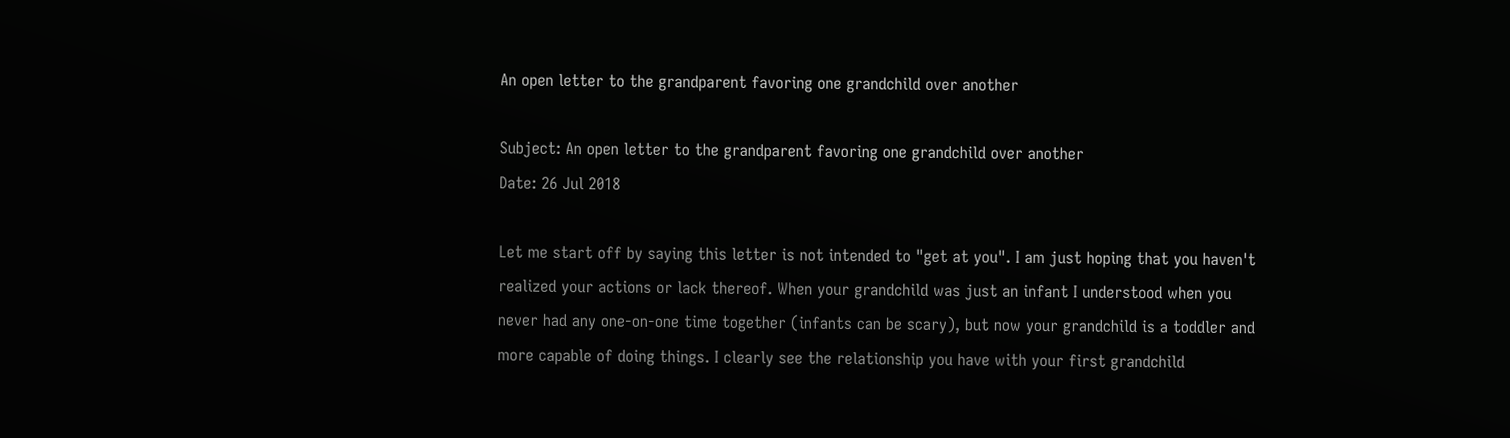An open letter to the grandparent favoring one grandchild over another

Subject: An open letter to the grandparent favoring one grandchild over another
Date: 26 Jul 2018

Let me start off by saying this letter is not intended to "get at you". I am just hoping that you haven't realized your actions or lack thereof. When your grandchild was just an infant I understood when you never had any one-on-one time together (infants can be scary), but now your grandchild is a toddler and more capable of doing things. I clearly see the relationship you have with your first grandchild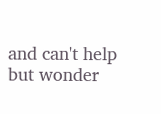and can't help but wonder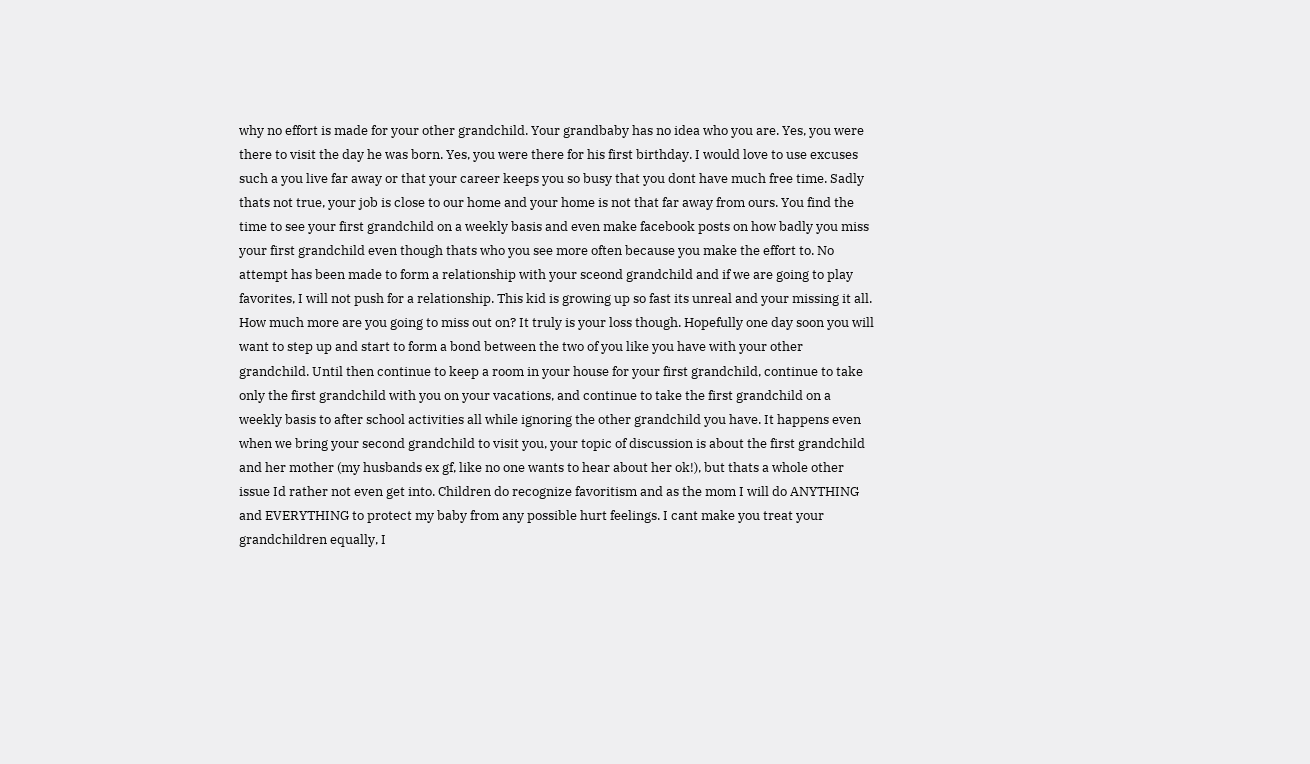why no effort is made for your other grandchild. Your grandbaby has no idea who you are. Yes, you were there to visit the day he was born. Yes, you were there for his first birthday. I would love to use excuses such a you live far away or that your career keeps you so busy that you dont have much free time. Sadly thats not true, your job is close to our home and your home is not that far away from ours. You find the time to see your first grandchild on a weekly basis and even make facebook posts on how badly you miss your first grandchild even though thats who you see more often because you make the effort to. No attempt has been made to form a relationship with your sceond grandchild and if we are going to play favorites, I will not push for a relationship. This kid is growing up so fast its unreal and your missing it all. How much more are you going to miss out on? It truly is your loss though. Hopefully one day soon you will want to step up and start to form a bond between the two of you like you have with your other grandchild. Until then continue to keep a room in your house for your first grandchild, continue to take only the first grandchild with you on your vacations, and continue to take the first grandchild on a weekly basis to after school activities all while ignoring the other grandchild you have. It happens even when we bring your second grandchild to visit you, your topic of discussion is about the first grandchild and her mother (my husbands ex gf, like no one wants to hear about her ok!), but thats a whole other issue Id rather not even get into. Children do recognize favoritism and as the mom I will do ANYTHING and EVERYTHING to protect my baby from any possible hurt feelings. I cant make you treat your grandchildren equally, I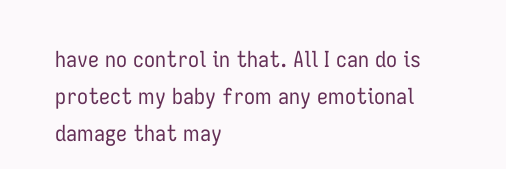have no control in that. All I can do is protect my baby from any emotional damage that may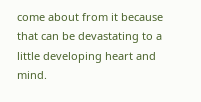come about from it because that can be devastating to a little developing heart and mind.